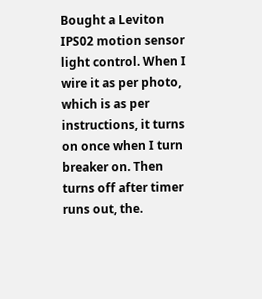Bought a Leviton IPS02 motion sensor light control. When I wire it as per photo, which is as per instructions, it turns on once when I turn breaker on. Then turns off after timer runs out, the.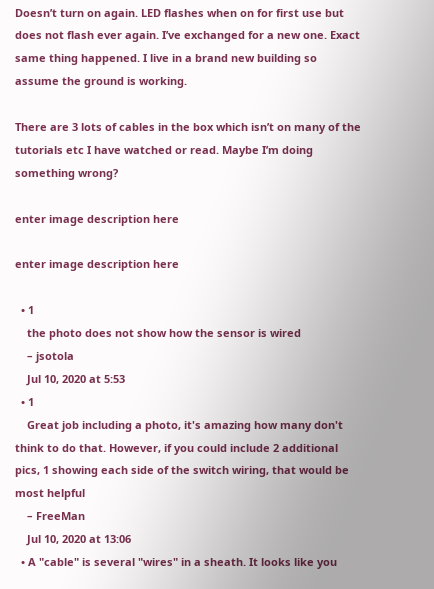Doesn’t turn on again. LED flashes when on for first use but does not flash ever again. I’ve exchanged for a new one. Exact same thing happened. I live in a brand new building so assume the ground is working.

There are 3 lots of cables in the box which isn’t on many of the tutorials etc I have watched or read. Maybe I’m doing something wrong?

enter image description here

enter image description here

  • 1
    the photo does not show how the sensor is wired
    – jsotola
    Jul 10, 2020 at 5:53
  • 1
    Great job including a photo, it's amazing how many don't think to do that. However, if you could include 2 additional pics, 1 showing each side of the switch wiring, that would be most helpful
    – FreeMan
    Jul 10, 2020 at 13:06
  • A "cable" is several "wires" in a sheath. It looks like you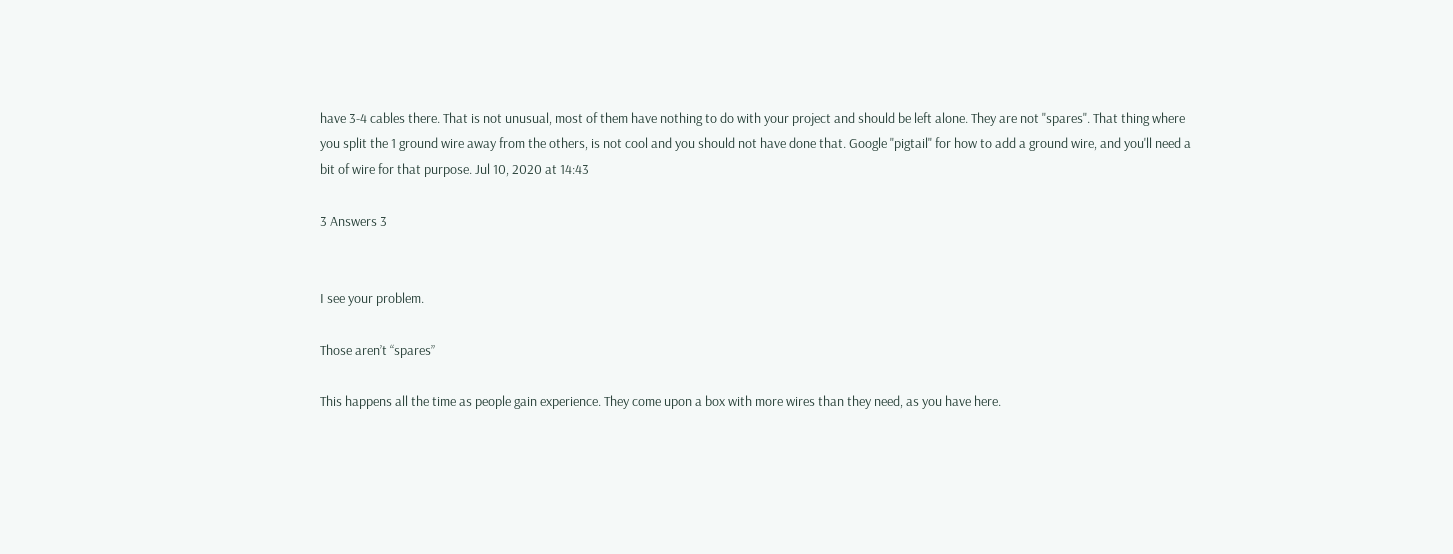have 3-4 cables there. That is not unusual, most of them have nothing to do with your project and should be left alone. They are not "spares". That thing where you split the 1 ground wire away from the others, is not cool and you should not have done that. Google "pigtail" for how to add a ground wire, and you'll need a bit of wire for that purpose. Jul 10, 2020 at 14:43

3 Answers 3


I see your problem.

Those aren’t “spares”

This happens all the time as people gain experience. They come upon a box with more wires than they need, as you have here.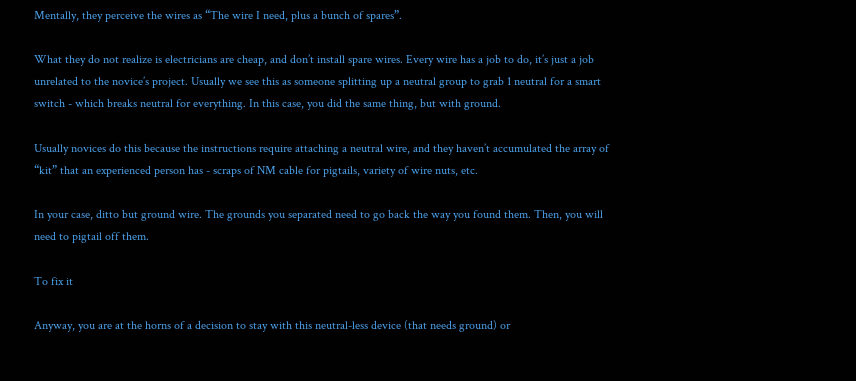Mentally, they perceive the wires as “The wire I need, plus a bunch of spares”.

What they do not realize is electricians are cheap, and don’t install spare wires. Every wire has a job to do, it’s just a job unrelated to the novice’s project. Usually we see this as someone splitting up a neutral group to grab 1 neutral for a smart switch - which breaks neutral for everything. In this case, you did the same thing, but with ground.

Usually novices do this because the instructions require attaching a neutral wire, and they haven’t accumulated the array of “kit” that an experienced person has - scraps of NM cable for pigtails, variety of wire nuts, etc.

In your case, ditto but ground wire. The grounds you separated need to go back the way you found them. Then, you will need to pigtail off them.

To fix it

Anyway, you are at the horns of a decision to stay with this neutral-less device (that needs ground) or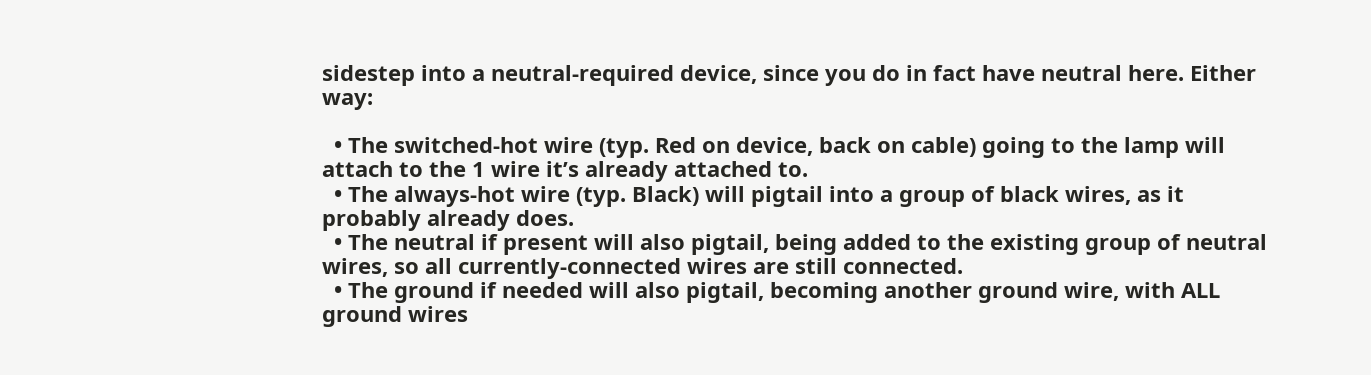sidestep into a neutral-required device, since you do in fact have neutral here. Either way:

  • The switched-hot wire (typ. Red on device, back on cable) going to the lamp will attach to the 1 wire it’s already attached to.
  • The always-hot wire (typ. Black) will pigtail into a group of black wires, as it probably already does.
  • The neutral if present will also pigtail, being added to the existing group of neutral wires, so all currently-connected wires are still connected.
  • The ground if needed will also pigtail, becoming another ground wire, with ALL ground wires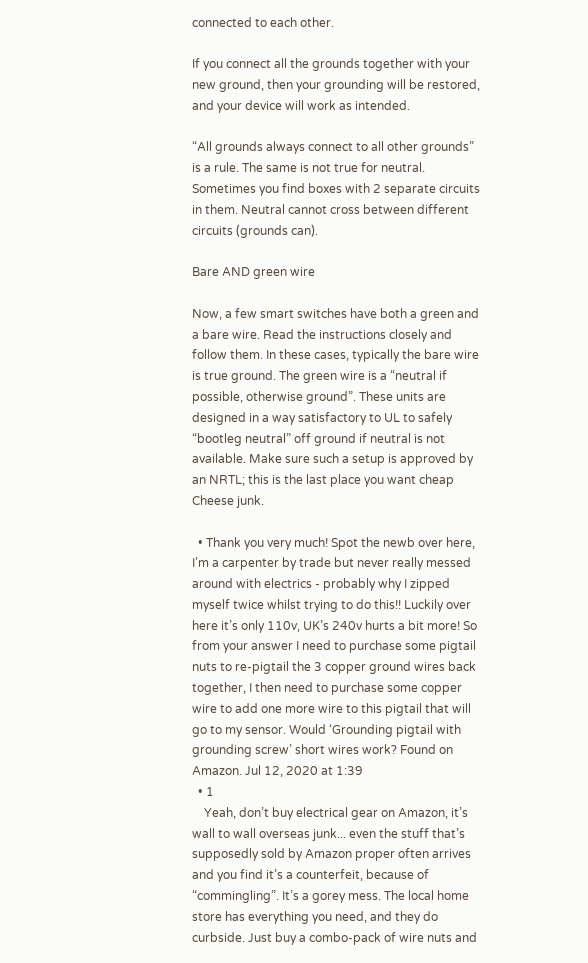connected to each other.

If you connect all the grounds together with your new ground, then your grounding will be restored, and your device will work as intended.

“All grounds always connect to all other grounds” is a rule. The same is not true for neutral. Sometimes you find boxes with 2 separate circuits in them. Neutral cannot cross between different circuits (grounds can).

Bare AND green wire

Now, a few smart switches have both a green and a bare wire. Read the instructions closely and follow them. In these cases, typically the bare wire is true ground. The green wire is a “neutral if possible, otherwise ground”. These units are designed in a way satisfactory to UL to safely “bootleg neutral” off ground if neutral is not available. Make sure such a setup is approved by an NRTL; this is the last place you want cheap Cheese junk.

  • Thank you very much! Spot the newb over here, I’m a carpenter by trade but never really messed around with electrics - probably why I zipped myself twice whilst trying to do this!! Luckily over here it’s only 110v, UK’s 240v hurts a bit more! So from your answer I need to purchase some pigtail nuts to re-pigtail the 3 copper ground wires back together, I then need to purchase some copper wire to add one more wire to this pigtail that will go to my sensor. Would ‘Grounding pigtail with grounding screw’ short wires work? Found on Amazon. Jul 12, 2020 at 1:39
  • 1
    Yeah, don’t buy electrical gear on Amazon, it’s wall to wall overseas junk... even the stuff that’s supposedly sold by Amazon proper often arrives and you find it’s a counterfeit, because of “commingling”. It’s a gorey mess. The local home store has everything you need, and they do curbside. Just buy a combo-pack of wire nuts and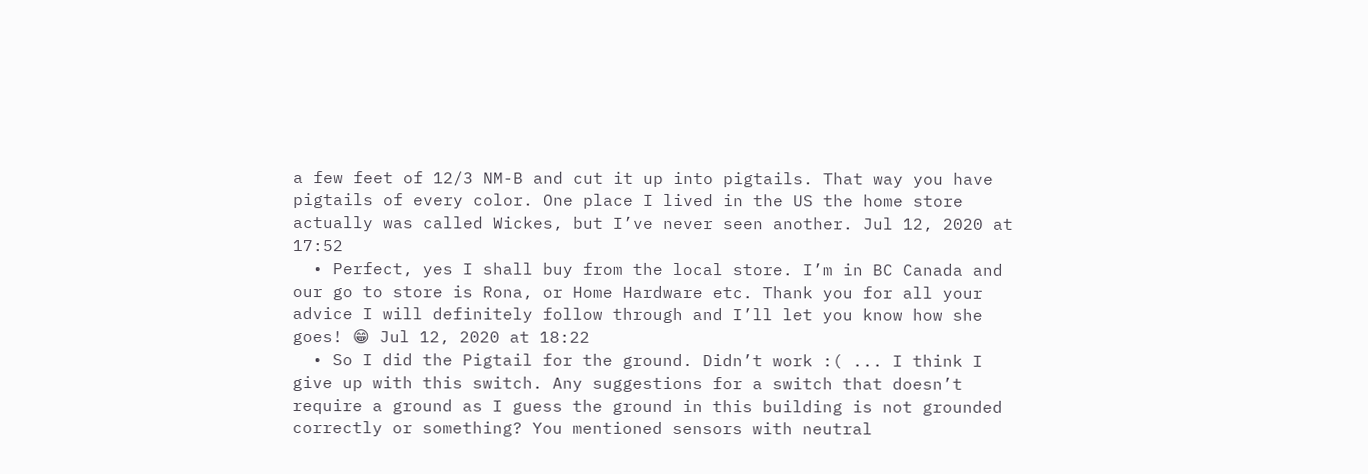a few feet of 12/3 NM-B and cut it up into pigtails. That way you have pigtails of every color. One place I lived in the US the home store actually was called Wickes, but I’ve never seen another. Jul 12, 2020 at 17:52
  • Perfect, yes I shall buy from the local store. I’m in BC Canada and our go to store is Rona, or Home Hardware etc. Thank you for all your advice I will definitely follow through and I’ll let you know how she goes! 😁 Jul 12, 2020 at 18:22
  • So I did the Pigtail for the ground. Didn’t work :( ... I think I give up with this switch. Any suggestions for a switch that doesn’t require a ground as I guess the ground in this building is not grounded correctly or something? You mentioned sensors with neutral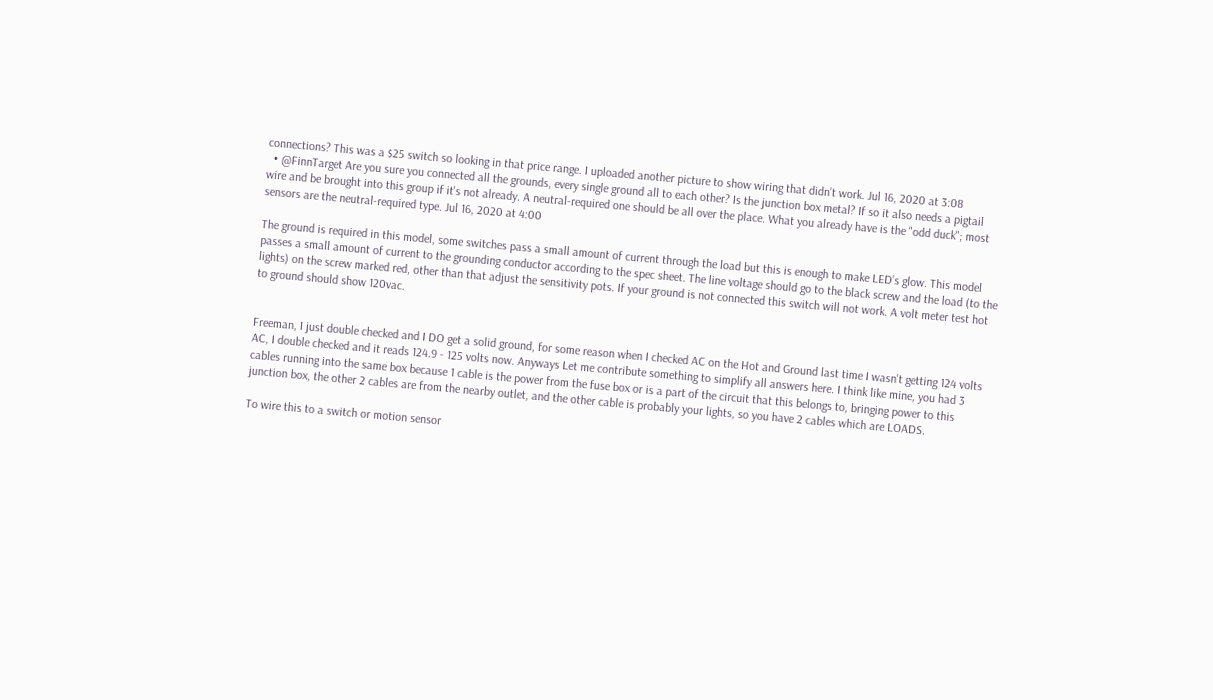connections? This was a $25 switch so looking in that price range. I uploaded another picture to show wiring that didn’t work. Jul 16, 2020 at 3:08
  • @FinnTarget Are you sure you connected all the grounds, every single ground all to each other? Is the junction box metal? If so it also needs a pigtail wire and be brought into this group if it's not already. A neutral-required one should be all over the place. What you already have is the "odd duck"; most sensors are the neutral-required type. Jul 16, 2020 at 4:00

The ground is required in this model, some switches pass a small amount of current through the load but this is enough to make LED’s glow. This model passes a small amount of current to the grounding conductor according to the spec sheet. The line voltage should go to the black screw and the load (to the lights) on the screw marked red, other than that adjust the sensitivity pots. If your ground is not connected this switch will not work. A volt meter test hot to ground should show 120vac.


Freeman, I just double checked and I DO get a solid ground, for some reason when I checked AC on the Hot and Ground last time I wasn't getting 124 volts AC, I double checked and it reads 124.9 - 125 volts now. Anyways Let me contribute something to simplify all answers here. I think like mine, you had 3 cables running into the same box because 1 cable is the power from the fuse box or is a part of the circuit that this belongs to, bringing power to this junction box, the other 2 cables are from the nearby outlet, and the other cable is probably your lights, so you have 2 cables which are LOADS.

To wire this to a switch or motion sensor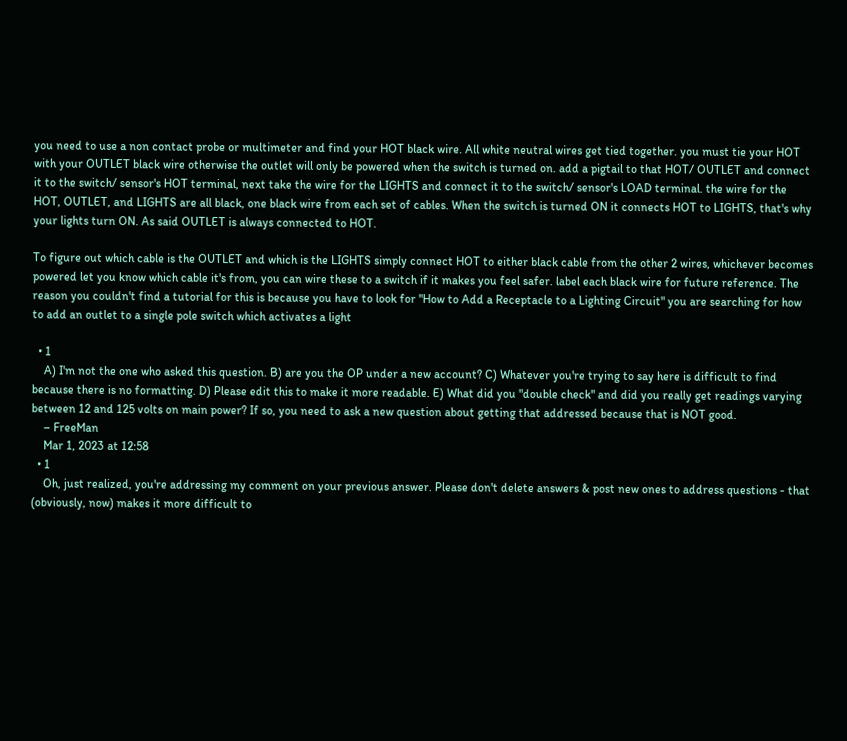you need to use a non contact probe or multimeter and find your HOT black wire. All white neutral wires get tied together. you must tie your HOT with your OUTLET black wire otherwise the outlet will only be powered when the switch is turned on. add a pigtail to that HOT/ OUTLET and connect it to the switch/ sensor's HOT terminal, next take the wire for the LIGHTS and connect it to the switch/ sensor's LOAD terminal. the wire for the HOT, OUTLET, and LIGHTS are all black, one black wire from each set of cables. When the switch is turned ON it connects HOT to LIGHTS, that's why your lights turn ON. As said OUTLET is always connected to HOT.

To figure out which cable is the OUTLET and which is the LIGHTS simply connect HOT to either black cable from the other 2 wires, whichever becomes powered let you know which cable it's from, you can wire these to a switch if it makes you feel safer. label each black wire for future reference. The reason you couldn't find a tutorial for this is because you have to look for "How to Add a Receptacle to a Lighting Circuit" you are searching for how to add an outlet to a single pole switch which activates a light

  • 1
    A) I'm not the one who asked this question. B) are you the OP under a new account? C) Whatever you're trying to say here is difficult to find because there is no formatting. D) Please edit this to make it more readable. E) What did you "double check" and did you really get readings varying between 12 and 125 volts on main power? If so, you need to ask a new question about getting that addressed because that is NOT good.
    – FreeMan
    Mar 1, 2023 at 12:58
  • 1
    Oh, just realized, you're addressing my comment on your previous answer. Please don't delete answers & post new ones to address questions - that (obviously, now) makes it more difficult to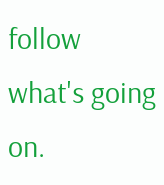follow what's going on.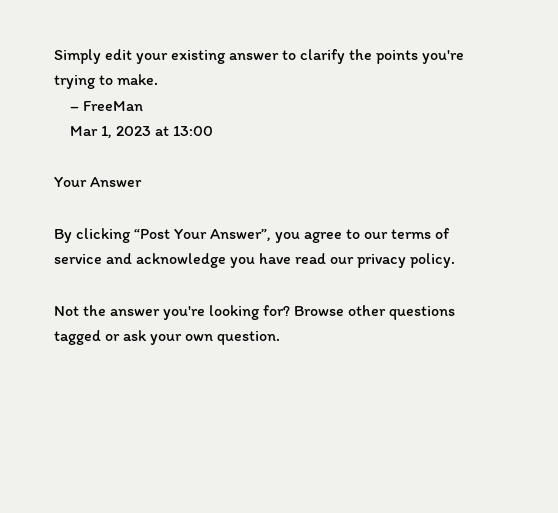Simply edit your existing answer to clarify the points you're trying to make.
    – FreeMan
    Mar 1, 2023 at 13:00

Your Answer

By clicking “Post Your Answer”, you agree to our terms of service and acknowledge you have read our privacy policy.

Not the answer you're looking for? Browse other questions tagged or ask your own question.